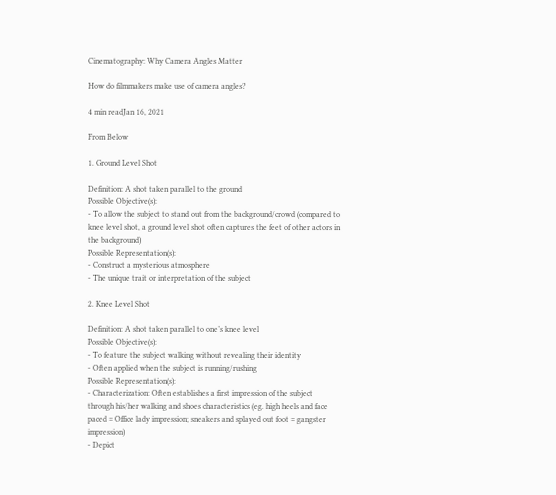Cinematography: Why Camera Angles Matter

How do filmmakers make use of camera angles?

4 min readJan 16, 2021

From Below

1. Ground Level Shot

Definition: A shot taken parallel to the ground
Possible Objective(s):
- To allow the subject to stand out from the background/crowd (compared to knee level shot, a ground level shot often captures the feet of other actors in the background)
Possible Representation(s):
- Construct a mysterious atmosphere
- The unique trait or interpretation of the subject

2. Knee Level Shot

Definition: A shot taken parallel to one’s knee level
Possible Objective(s):
- To feature the subject walking without revealing their identity
- Often applied when the subject is running/rushing
Possible Representation(s):
- Characterization: Often establishes a first impression of the subject through his/her walking and shoes characteristics (eg. high heels and face paced = Office lady impression; sneakers and splayed out foot = gangster impression)
- Depict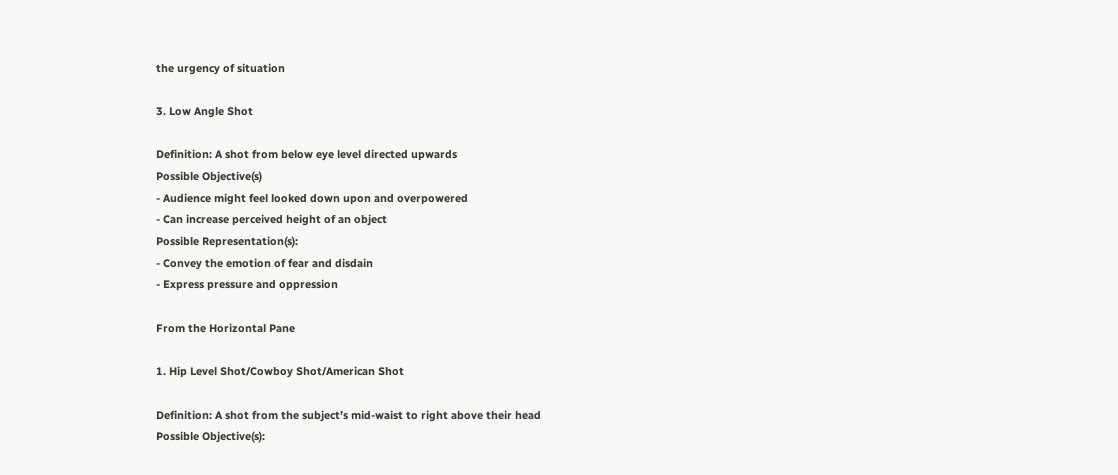the urgency of situation

3. Low Angle Shot

Definition: A shot from below eye level directed upwards
Possible Objective(s)
- Audience might feel looked down upon and overpowered
- Can increase perceived height of an object
Possible Representation(s):
- Convey the emotion of fear and disdain
- Express pressure and oppression

From the Horizontal Pane

1. Hip Level Shot/Cowboy Shot/American Shot

Definition: A shot from the subject’s mid-waist to right above their head
Possible Objective(s):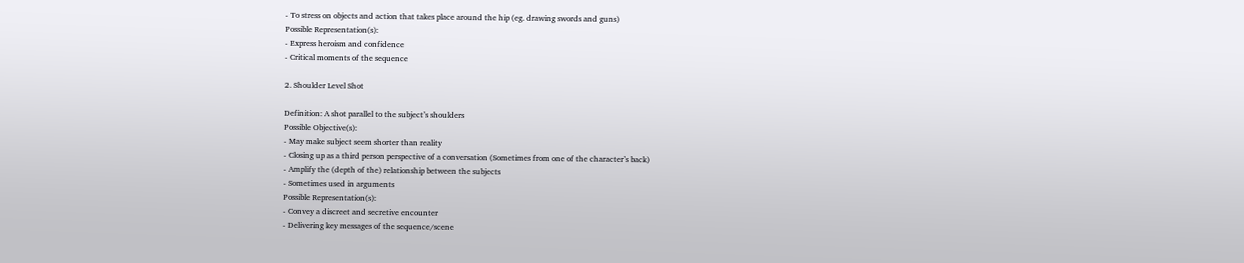- To stress on objects and action that takes place around the hip (eg. drawing swords and guns)
Possible Representation(s):
- Express heroism and confidence
- Critical moments of the sequence

2. Shoulder Level Shot

Definition: A shot parallel to the subject’s shoulders
Possible Objective(s):
- May make subject seem shorter than reality
- Closing up as a third person perspective of a conversation (Sometimes from one of the character’s back)
- Amplify the (depth of the) relationship between the subjects
- Sometimes used in arguments
Possible Representation(s):
- Convey a discreet and secretive encounter
- Delivering key messages of the sequence/scene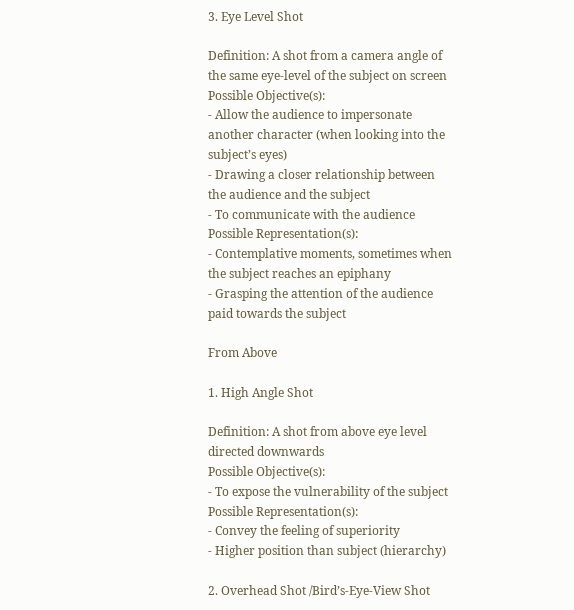3. Eye Level Shot

Definition: A shot from a camera angle of the same eye-level of the subject on screen
Possible Objective(s):
- Allow the audience to impersonate another character (when looking into the subject’s eyes)
- Drawing a closer relationship between the audience and the subject
- To communicate with the audience
Possible Representation(s):
- Contemplative moments, sometimes when the subject reaches an epiphany
- Grasping the attention of the audience paid towards the subject

From Above

1. High Angle Shot

Definition: A shot from above eye level directed downwards
Possible Objective(s):
- To expose the vulnerability of the subject
Possible Representation(s):
- Convey the feeling of superiority
- Higher position than subject (hierarchy)

2. Overhead Shot /Bird’s-Eye-View Shot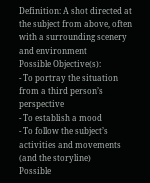Definition: A shot directed at the subject from above, often with a surrounding scenery and environment
Possible Objective(s):
- To portray the situation from a third person’s perspective
- To establish a mood
- To follow the subject’s activities and movements (and the storyline)
Possible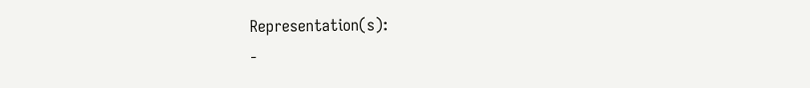Representation(s):
-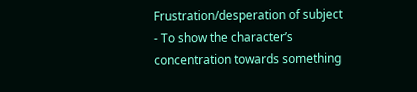Frustration/desperation of subject
- To show the character’s concentration towards something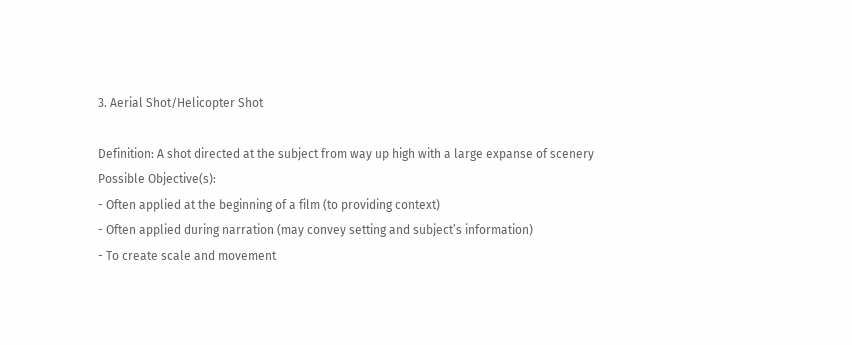3. Aerial Shot/Helicopter Shot

Definition: A shot directed at the subject from way up high with a large expanse of scenery
Possible Objective(s):
- Often applied at the beginning of a film (to providing context)
- Often applied during narration (may convey setting and subject’s information)
- To create scale and movement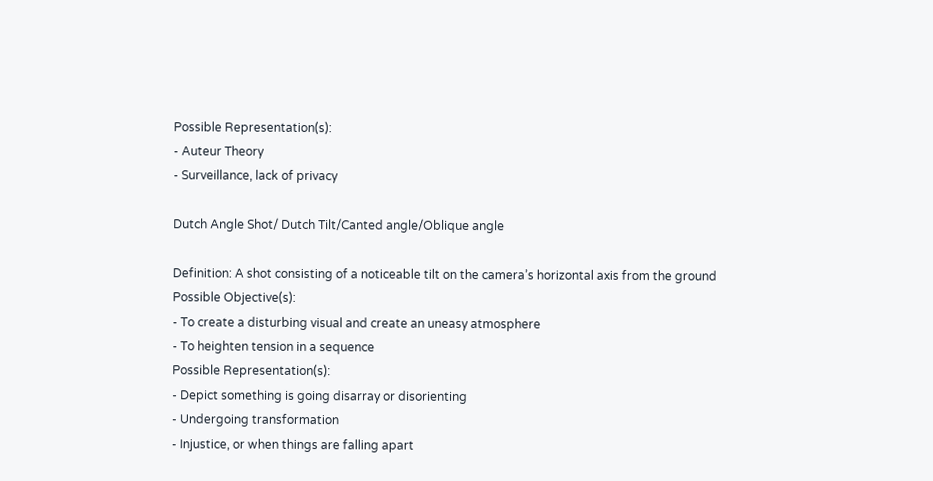Possible Representation(s):
- Auteur Theory
- Surveillance, lack of privacy

Dutch Angle Shot/ Dutch Tilt/Canted angle/Oblique angle

Definition: A shot consisting of a noticeable tilt on the camera’s horizontal axis from the ground
Possible Objective(s):
- To create a disturbing visual and create an uneasy atmosphere
- To heighten tension in a sequence
Possible Representation(s):
- Depict something is going disarray or disorienting
- Undergoing transformation
- Injustice, or when things are falling apart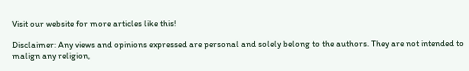Visit our website for more articles like this!

Disclaimer: Any views and opinions expressed are personal and solely belong to the authors. They are not intended to malign any religion,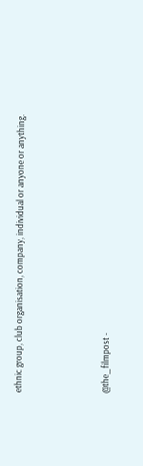ethnic group, club organisation, company, individual or anyone or anything.




@the_filmpost -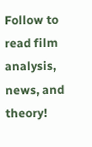Follow to read film analysis, news, and theory!